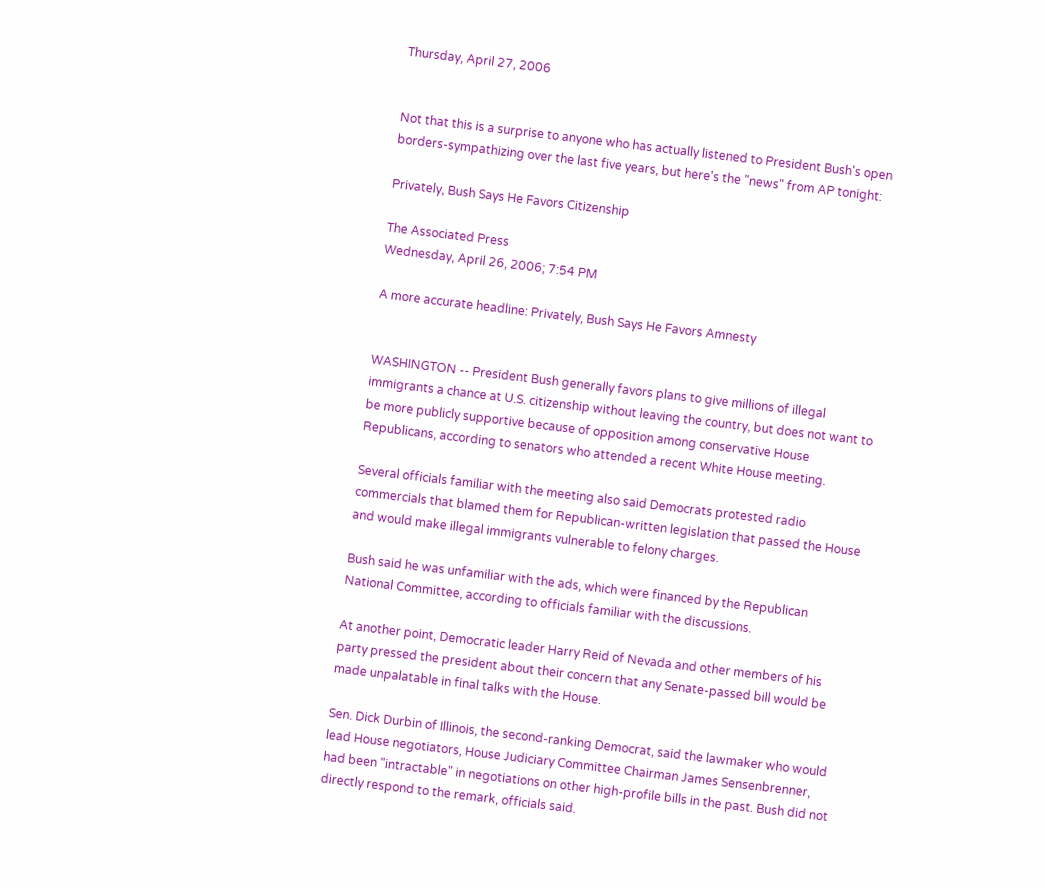Thursday, April 27, 2006


Not that this is a surprise to anyone who has actually listened to President Bush's open borders-sympathizing over the last five years, but here's the "news" from AP tonight:

Privately, Bush Says He Favors Citizenship

The Associated Press
Wednesday, April 26, 2006; 7:54 PM

A more accurate headline: Privately, Bush Says He Favors Amnesty


WASHINGTON -- President Bush generally favors plans to give millions of illegal immigrants a chance at U.S. citizenship without leaving the country, but does not want to be more publicly supportive because of opposition among conservative House Republicans, according to senators who attended a recent White House meeting.

Several officials familiar with the meeting also said Democrats protested radio commercials that blamed them for Republican-written legislation that passed the House and would make illegal immigrants vulnerable to felony charges.

Bush said he was unfamiliar with the ads, which were financed by the Republican National Committee, according to officials familiar with the discussions.

At another point, Democratic leader Harry Reid of Nevada and other members of his party pressed the president about their concern that any Senate-passed bill would be made unpalatable in final talks with the House.

Sen. Dick Durbin of Illinois, the second-ranking Democrat, said the lawmaker who would lead House negotiators, House Judiciary Committee Chairman James Sensenbrenner, had been "intractable" in negotiations on other high-profile bills in the past. Bush did not directly respond to the remark, officials said.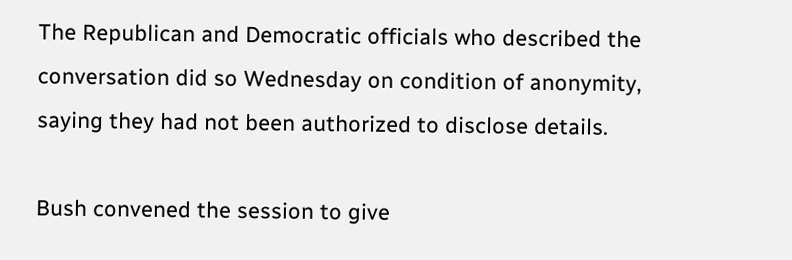The Republican and Democratic officials who described the conversation did so Wednesday on condition of anonymity, saying they had not been authorized to disclose details.

Bush convened the session to give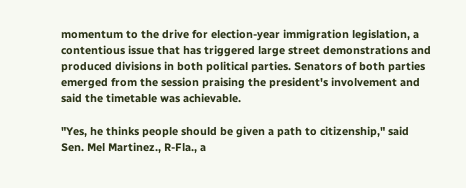momentum to the drive for election-year immigration legislation, a contentious issue that has triggered large street demonstrations and produced divisions in both political parties. Senators of both parties emerged from the session praising the president's involvement and said the timetable was achievable.

"Yes, he thinks people should be given a path to citizenship," said Sen. Mel Martinez., R-Fla., a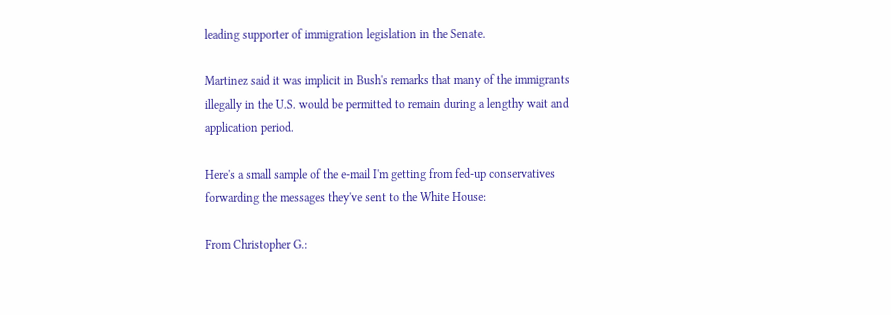leading supporter of immigration legislation in the Senate.

Martinez said it was implicit in Bush's remarks that many of the immigrants illegally in the U.S. would be permitted to remain during a lengthy wait and application period.

Here's a small sample of the e-mail I'm getting from fed-up conservatives forwarding the messages they've sent to the White House:

From Christopher G.: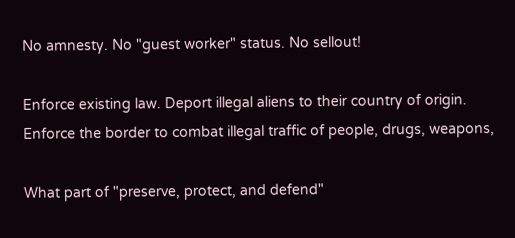No amnesty. No "guest worker" status. No sellout!

Enforce existing law. Deport illegal aliens to their country of origin.
Enforce the border to combat illegal traffic of people, drugs, weapons,

What part of "preserve, protect, and defend"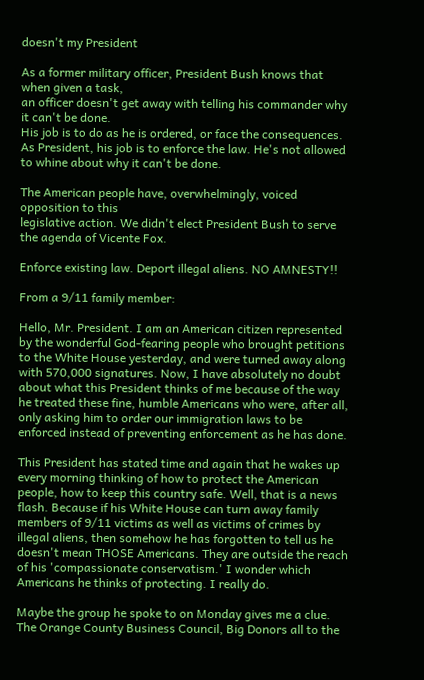doesn't my President

As a former military officer, President Bush knows that when given a task,
an officer doesn't get away with telling his commander why it can't be done.
His job is to do as he is ordered, or face the consequences. As President, his job is to enforce the law. He's not allowed to whine about why it can't be done.

The American people have, overwhelmingly, voiced opposition to this
legislative action. We didn't elect President Bush to serve the agenda of Vicente Fox.

Enforce existing law. Deport illegal aliens. NO AMNESTY!!

From a 9/11 family member:

Hello, Mr. President. I am an American citizen represented by the wonderful God-fearing people who brought petitions to the White House yesterday, and were turned away along with 570,000 signatures. Now, I have absolutely no doubt about what this President thinks of me because of the way he treated these fine, humble Americans who were, after all, only asking him to order our immigration laws to be enforced instead of preventing enforcement as he has done.

This President has stated time and again that he wakes up every morning thinking of how to protect the American people, how to keep this country safe. Well, that is a news flash. Because if his White House can turn away family members of 9/11 victims as well as victims of crimes by illegal aliens, then somehow he has forgotten to tell us he doesn't mean THOSE Americans. They are outside the reach of his 'compassionate conservatism.' I wonder which Americans he thinks of protecting. I really do.

Maybe the group he spoke to on Monday gives me a clue. The Orange County Business Council, Big Donors all to the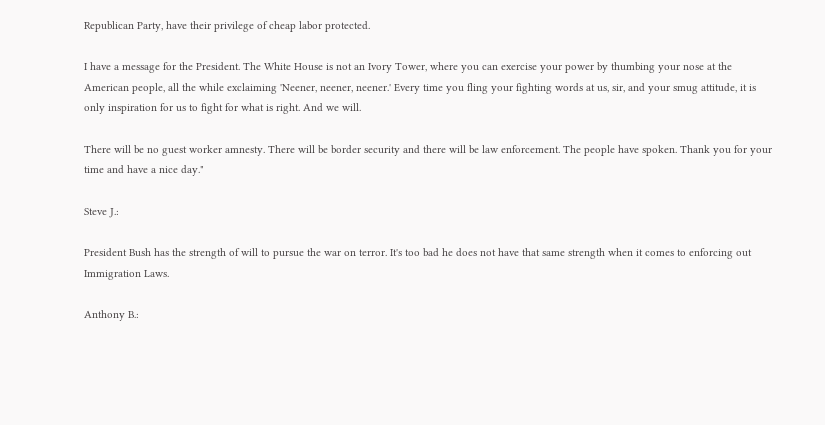Republican Party, have their privilege of cheap labor protected.

I have a message for the President. The White House is not an Ivory Tower, where you can exercise your power by thumbing your nose at the American people, all the while exclaiming 'Neener, neener, neener.' Every time you fling your fighting words at us, sir, and your smug attitude, it is only inspiration for us to fight for what is right. And we will.

There will be no guest worker amnesty. There will be border security and there will be law enforcement. The people have spoken. Thank you for your time and have a nice day."

Steve J.:

President Bush has the strength of will to pursue the war on terror. It's too bad he does not have that same strength when it comes to enforcing out Immigration Laws.

Anthony B.: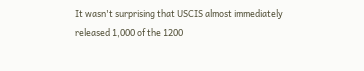It wasn't surprising that USCIS almost immediately released 1,000 of the 1200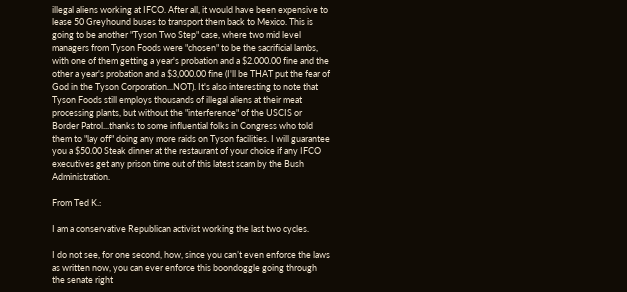illegal aliens working at IFCO. After all, it would have been expensive to lease 50 Greyhound buses to transport them back to Mexico. This is going to be another "Tyson Two Step" case, where two mid level managers from Tyson Foods were "chosen" to be the sacrificial lambs, with one of them getting a year's probation and a $2.000.00 fine and the other a year's probation and a $3,000.00 fine (I'll be THAT put the fear of God in the Tyson Corporation...NOT). It's also interesting to note that Tyson Foods still employs thousands of illegal aliens at their meat processing plants, but without the "interference" of the USCIS or Border Patrol...thanks to some influential folks in Congress who told them to "lay off" doing any more raids on Tyson facilities. I will guarantee you a $50.00 Steak dinner at the restaurant of your choice if any IFCO executives get any prison time out of this latest scam by the Bush Administration.

From Ted K.:

I am a conservative Republican activist working the last two cycles.

I do not see, for one second, how, since you can’t even enforce the laws as written now, you can ever enforce this boondoggle going through the senate right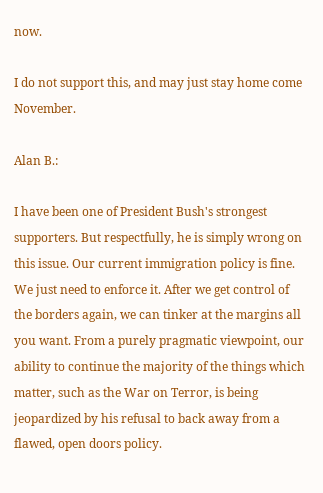now.

I do not support this, and may just stay home come November.

Alan B.:

I have been one of President Bush's strongest supporters. But respectfully, he is simply wrong on this issue. Our current immigration policy is fine. We just need to enforce it. After we get control of the borders again, we can tinker at the margins all you want. From a purely pragmatic viewpoint, our ability to continue the majority of the things which matter, such as the War on Terror, is being jeopardized by his refusal to back away from a flawed, open doors policy.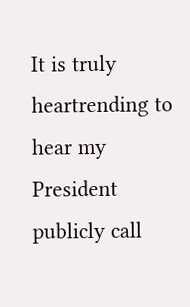It is truly heartrending to hear my President publicly call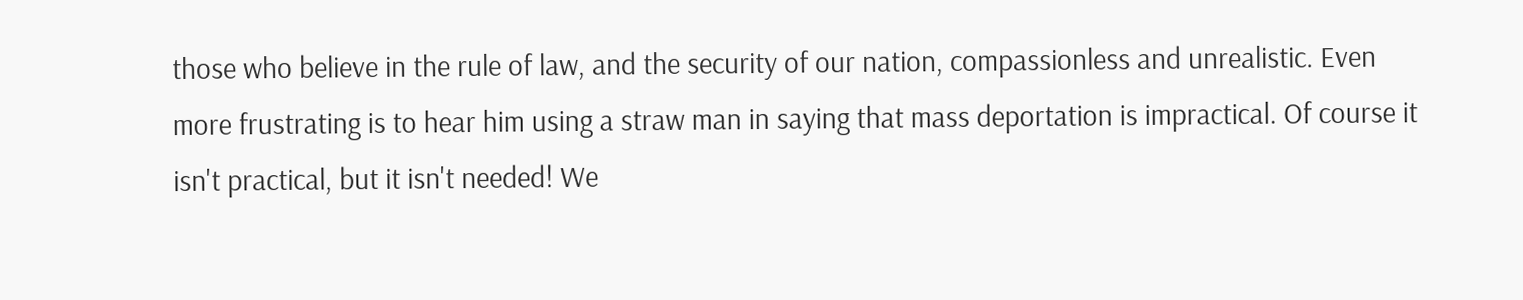those who believe in the rule of law, and the security of our nation, compassionless and unrealistic. Even more frustrating is to hear him using a straw man in saying that mass deportation is impractical. Of course it isn't practical, but it isn't needed! We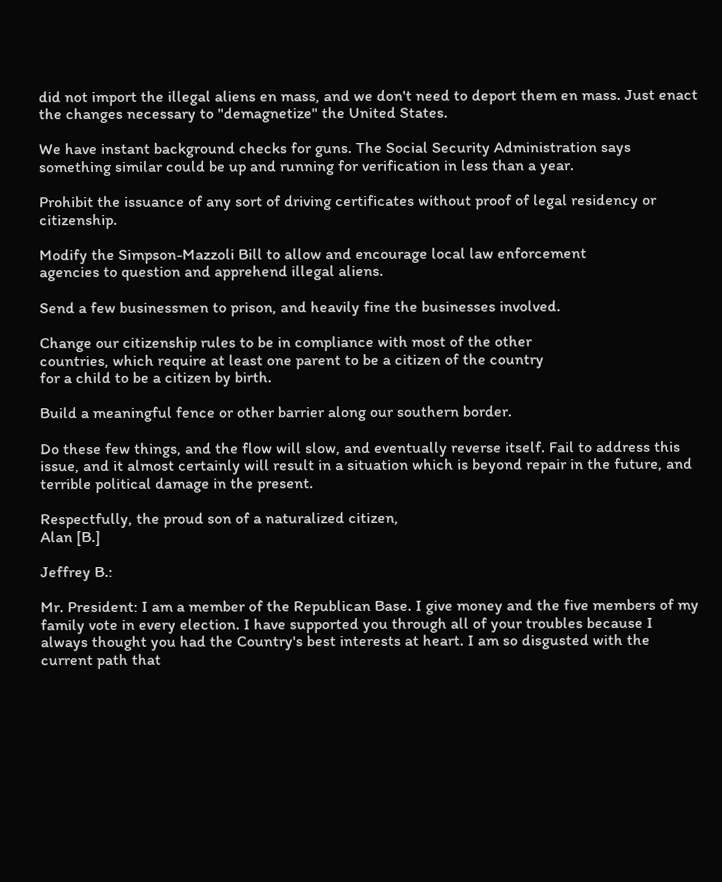did not import the illegal aliens en mass, and we don't need to deport them en mass. Just enact the changes necessary to "demagnetize" the United States.

We have instant background checks for guns. The Social Security Administration says something similar could be up and running for verification in less than a year.

Prohibit the issuance of any sort of driving certificates without proof of legal residency or citizenship.

Modify the Simpson-Mazzoli Bill to allow and encourage local law enforcement
agencies to question and apprehend illegal aliens.

Send a few businessmen to prison, and heavily fine the businesses involved.

Change our citizenship rules to be in compliance with most of the other
countries, which require at least one parent to be a citizen of the country
for a child to be a citizen by birth.

Build a meaningful fence or other barrier along our southern border.

Do these few things, and the flow will slow, and eventually reverse itself. Fail to address this issue, and it almost certainly will result in a situation which is beyond repair in the future, and terrible political damage in the present.

Respectfully, the proud son of a naturalized citizen,
Alan [B.]

Jeffrey B.:

Mr. President: I am a member of the Republican Base. I give money and the five members of my family vote in every election. I have supported you through all of your troubles because I always thought you had the Country's best interests at heart. I am so disgusted with the current path that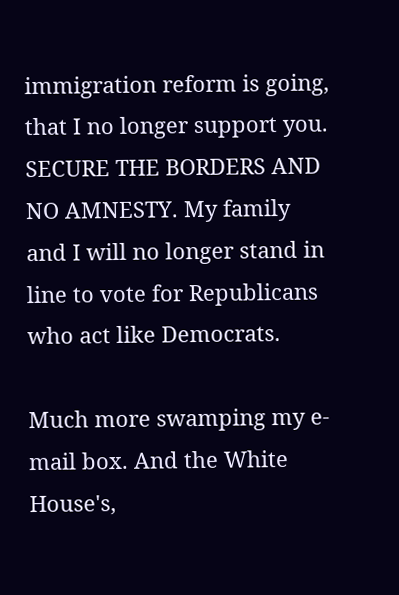immigration reform is going, that I no longer support you. SECURE THE BORDERS AND NO AMNESTY. My family and I will no longer stand in line to vote for Republicans who act like Democrats.

Much more swamping my e-mail box. And the White House's,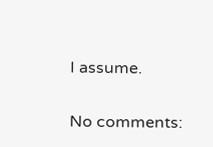I assume.

No comments: